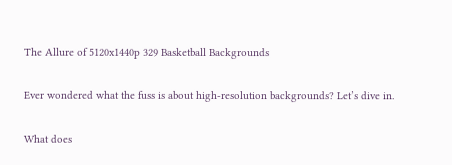The Allure of 5120x1440p 329 Basketball Backgrounds

Ever wondered what the fuss is about high-resolution backgrounds? Let’s dive in.

What does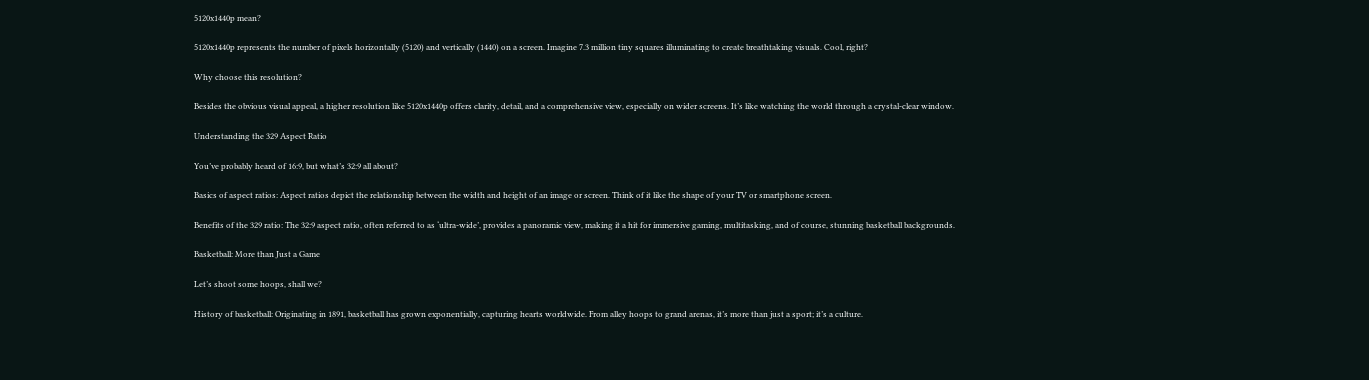5120x1440p mean?

5120x1440p represents the number of pixels horizontally (5120) and vertically (1440) on a screen. Imagine 7.3 million tiny squares illuminating to create breathtaking visuals. Cool, right?

Why choose this resolution?

Besides the obvious visual appeal, a higher resolution like 5120x1440p offers clarity, detail, and a comprehensive view, especially on wider screens. It’s like watching the world through a crystal-clear window.

Understanding the 329 Aspect Ratio

You’ve probably heard of 16:9, but what’s 32:9 all about?

Basics of aspect ratios: Aspect ratios depict the relationship between the width and height of an image or screen. Think of it like the shape of your TV or smartphone screen.

Benefits of the 329 ratio: The 32:9 aspect ratio, often referred to as ‘ultra-wide’, provides a panoramic view, making it a hit for immersive gaming, multitasking, and of course, stunning basketball backgrounds.

Basketball: More than Just a Game

Let’s shoot some hoops, shall we?

History of basketball: Originating in 1891, basketball has grown exponentially, capturing hearts worldwide. From alley hoops to grand arenas, it’s more than just a sport; it’s a culture.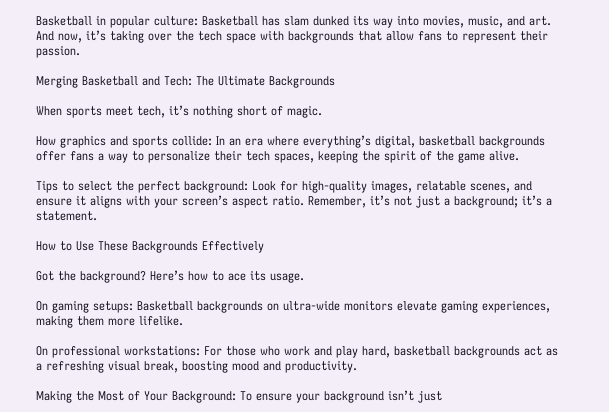Basketball in popular culture: Basketball has slam dunked its way into movies, music, and art. And now, it’s taking over the tech space with backgrounds that allow fans to represent their passion.

Merging Basketball and Tech: The Ultimate Backgrounds

When sports meet tech, it’s nothing short of magic.

How graphics and sports collide: In an era where everything’s digital, basketball backgrounds offer fans a way to personalize their tech spaces, keeping the spirit of the game alive.

Tips to select the perfect background: Look for high-quality images, relatable scenes, and ensure it aligns with your screen’s aspect ratio. Remember, it’s not just a background; it’s a statement.

How to Use These Backgrounds Effectively

Got the background? Here’s how to ace its usage.

On gaming setups: Basketball backgrounds on ultra-wide monitors elevate gaming experiences, making them more lifelike.

On professional workstations: For those who work and play hard, basketball backgrounds act as a refreshing visual break, boosting mood and productivity.

Making the Most of Your Background: To ensure your background isn’t just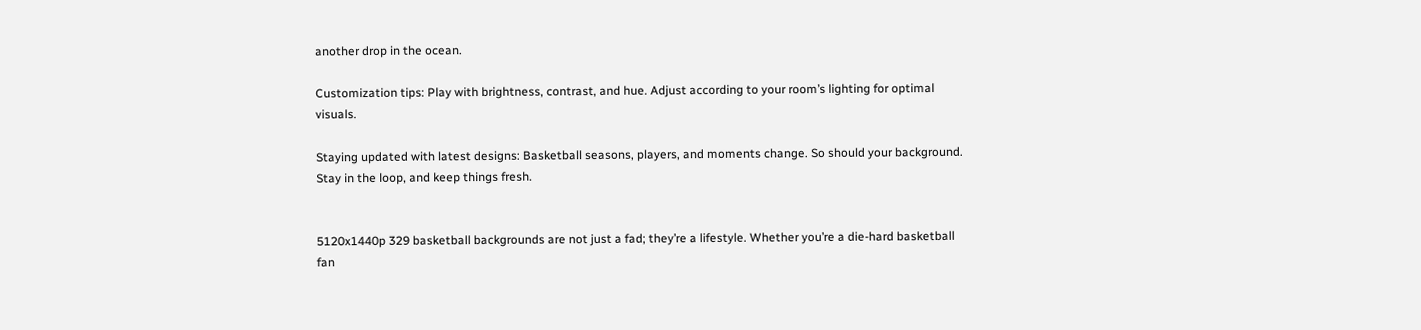another drop in the ocean.

Customization tips: Play with brightness, contrast, and hue. Adjust according to your room’s lighting for optimal visuals.

Staying updated with latest designs: Basketball seasons, players, and moments change. So should your background. Stay in the loop, and keep things fresh.


5120x1440p 329 basketball backgrounds are not just a fad; they’re a lifestyle. Whether you’re a die-hard basketball fan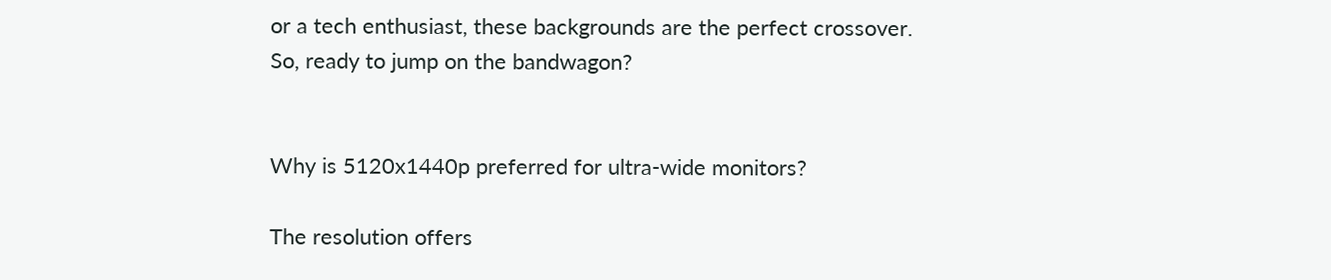or a tech enthusiast, these backgrounds are the perfect crossover. So, ready to jump on the bandwagon?


Why is 5120x1440p preferred for ultra-wide monitors?

The resolution offers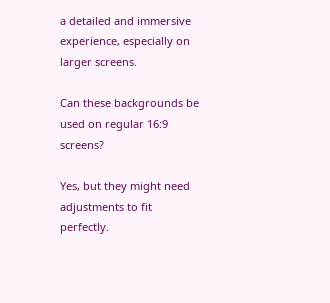a detailed and immersive experience, especially on larger screens.

Can these backgrounds be used on regular 16:9 screens?

Yes, but they might need adjustments to fit perfectly.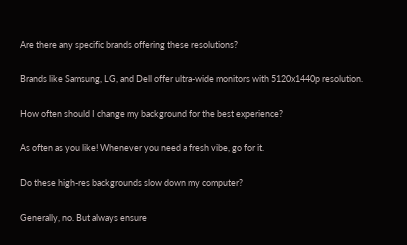Are there any specific brands offering these resolutions?

Brands like Samsung, LG, and Dell offer ultra-wide monitors with 5120x1440p resolution.

How often should I change my background for the best experience?

As often as you like! Whenever you need a fresh vibe, go for it.

Do these high-res backgrounds slow down my computer?

Generally, no. But always ensure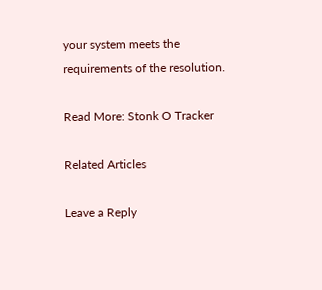your system meets the requirements of the resolution.

Read More: Stonk O Tracker

Related Articles

Leave a Reply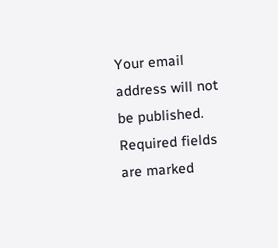Your email address will not be published. Required fields are marked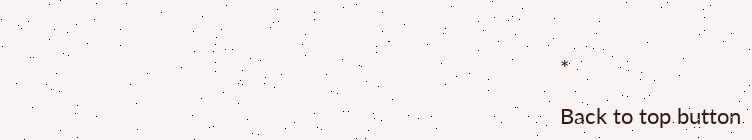*

Back to top button